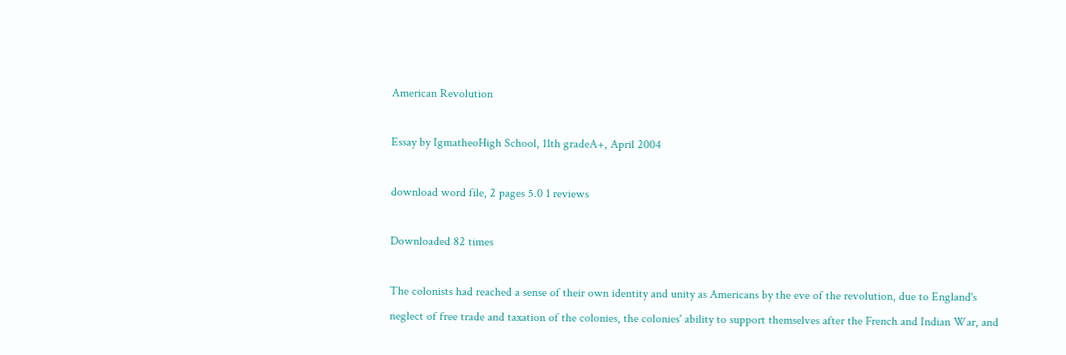American Revolution

Essay by IgmatheoHigh School, 11th gradeA+, April 2004

download word file, 2 pages 5.0 1 reviews

Downloaded 82 times

The colonists had reached a sense of their own identity and unity as Americans by the eve of the revolution, due to England's neglect of free trade and taxation of the colonies, the colonies' ability to support themselves after the French and Indian War, and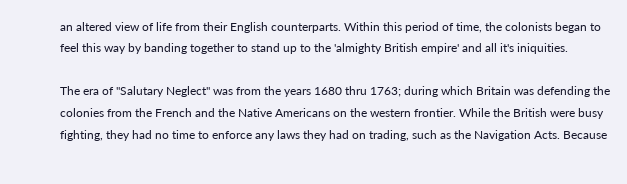an altered view of life from their English counterparts. Within this period of time, the colonists began to feel this way by banding together to stand up to the 'almighty British empire' and all it's iniquities.

The era of "Salutary Neglect" was from the years 1680 thru 1763; during which Britain was defending the colonies from the French and the Native Americans on the western frontier. While the British were busy fighting, they had no time to enforce any laws they had on trading, such as the Navigation Acts. Because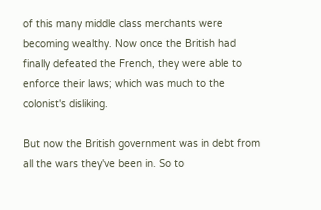of this many middle class merchants were becoming wealthy. Now once the British had finally defeated the French, they were able to enforce their laws; which was much to the colonist's disliking.

But now the British government was in debt from all the wars they've been in. So to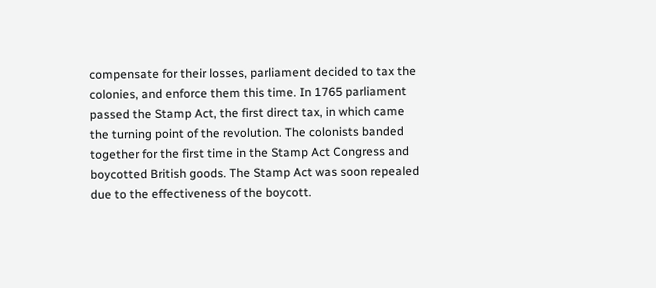compensate for their losses, parliament decided to tax the colonies, and enforce them this time. In 1765 parliament passed the Stamp Act, the first direct tax, in which came the turning point of the revolution. The colonists banded together for the first time in the Stamp Act Congress and boycotted British goods. The Stamp Act was soon repealed due to the effectiveness of the boycott.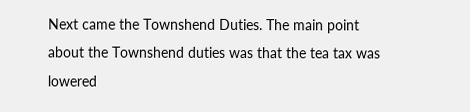Next came the Townshend Duties. The main point about the Townshend duties was that the tea tax was lowered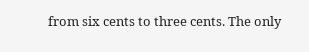from six cents to three cents. The only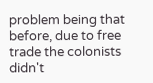problem being that before, due to free trade the colonists didn't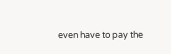even have to pay the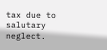tax due to salutary neglect.